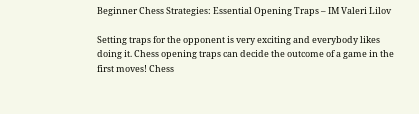Beginner Chess Strategies: Essential Opening Traps – IM Valeri Lilov

Setting traps for the opponent is very exciting and everybody likes doing it. Chess opening traps can decide the outcome of a game in the first moves! Chess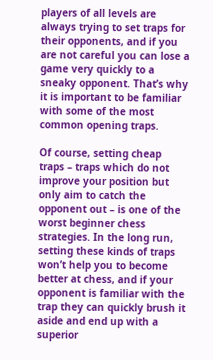players of all levels are always trying to set traps for their opponents, and if you are not careful you can lose a game very quickly to a sneaky opponent. That’s why it is important to be familiar with some of the most common opening traps.

Of course, setting cheap traps – traps which do not improve your position but only aim to catch the opponent out – is one of the worst beginner chess strategies. In the long run, setting these kinds of traps won’t help you to become better at chess, and if your opponent is familiar with the trap they can quickly brush it aside and end up with a superior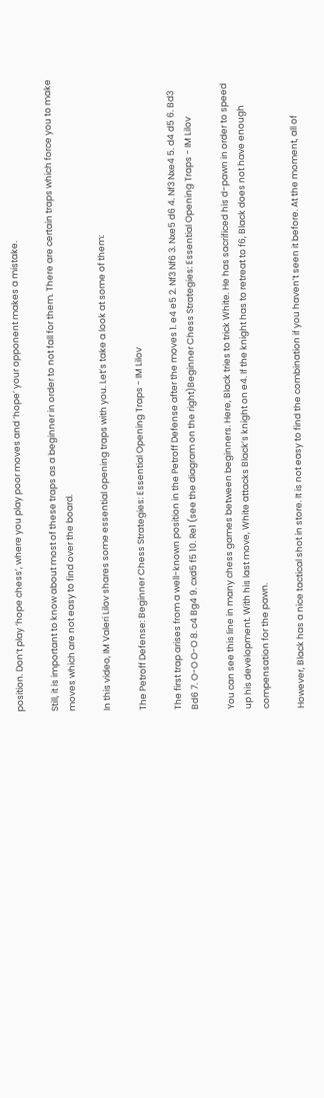position. Don’t play ‘hope chess’, where you play poor moves and ‘hope’ your opponent makes a mistake.

Still, it is important to know about most of these traps as a beginner in order to not fall for them. There are certain traps which force you to make moves which are not easy to find over the board.

In this video, IM Valeri Lilov shares some essential opening traps with you. Let’s take a look at some of them:

The Petroff Defense: Beginner Chess Strategies: Essential Opening Traps - IM Lilov

The first trap arises from a well-known position in the Petroff Defense after the moves 1. e4 e5 2. Nf3 Nf6 3. Nxe5 d6 4. Nf3 Nxe4 5. d4 d5 6. Bd3 Bd6 7. O-O O-O 8. c4 Bg4 9. cxd5 f5 10. Re1 (see the diagram on the right)Beginner Chess Strategies: Essential Opening Traps - IM Lilov

You can see this line in many chess games between beginners. Here, Black tries to trick White. He has sacrificed his d-pawn in order to speed up his development. With his last move, White attacks Black’s knight on e4. If the knight has to retreat to f6, Black does not have enough compensation for the pawn.

However, Black has a nice tactical shot in store. It is not easy to find the combination if you haven’t seen it before. At the moment, all of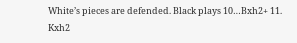White’s pieces are defended. Black plays 10…Bxh2+ 11. Kxh2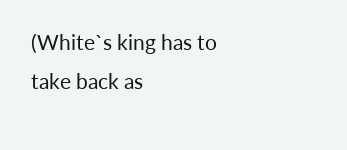(White`s king has to take back as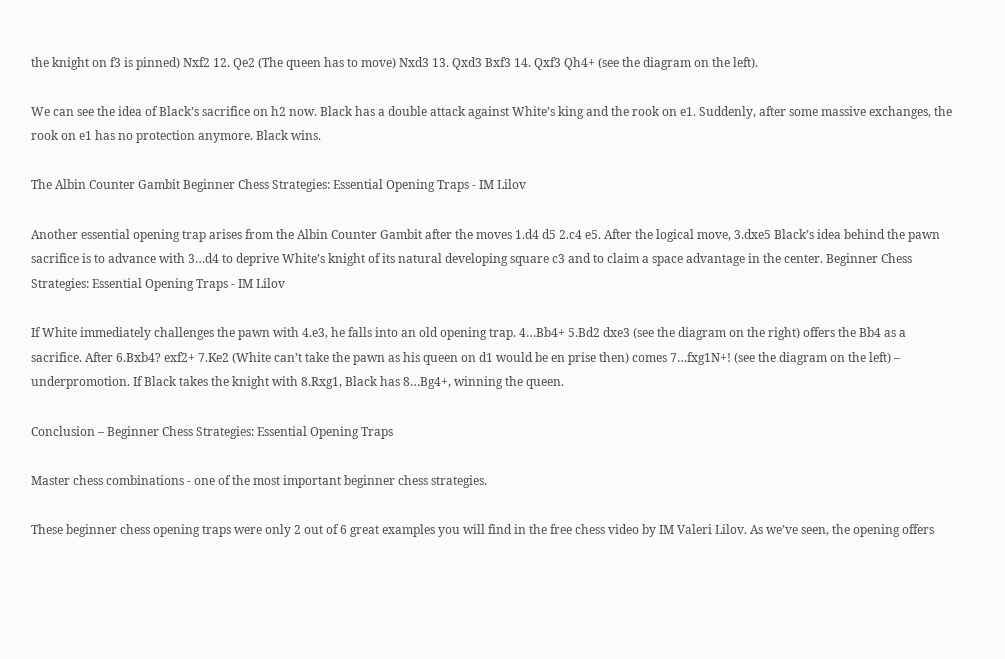the knight on f3 is pinned) Nxf2 12. Qe2 (The queen has to move) Nxd3 13. Qxd3 Bxf3 14. Qxf3 Qh4+ (see the diagram on the left).

We can see the idea of Black’s sacrifice on h2 now. Black has a double attack against White’s king and the rook on e1. Suddenly, after some massive exchanges, the rook on e1 has no protection anymore. Black wins.

The Albin Counter Gambit Beginner Chess Strategies: Essential Opening Traps - IM Lilov

Another essential opening trap arises from the Albin Counter Gambit after the moves 1.d4 d5 2.c4 e5. After the logical move, 3.dxe5 Black’s idea behind the pawn sacrifice is to advance with 3…d4 to deprive White’s knight of its natural developing square c3 and to claim a space advantage in the center. Beginner Chess Strategies: Essential Opening Traps - IM Lilov

If White immediately challenges the pawn with 4.e3, he falls into an old opening trap. 4…Bb4+ 5.Bd2 dxe3 (see the diagram on the right) offers the Bb4 as a sacrifice. After 6.Bxb4? exf2+ 7.Ke2 (White can’t take the pawn as his queen on d1 would be en prise then) comes 7…fxg1N+! (see the diagram on the left) – underpromotion. If Black takes the knight with 8.Rxg1, Black has 8…Bg4+, winning the queen.

Conclusion – Beginner Chess Strategies: Essential Opening Traps

Master chess combinations - one of the most important beginner chess strategies.

These beginner chess opening traps were only 2 out of 6 great examples you will find in the free chess video by IM Valeri Lilov. As we’ve seen, the opening offers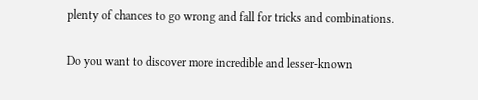plenty of chances to go wrong and fall for tricks and combinations.

Do you want to discover more incredible and lesser-known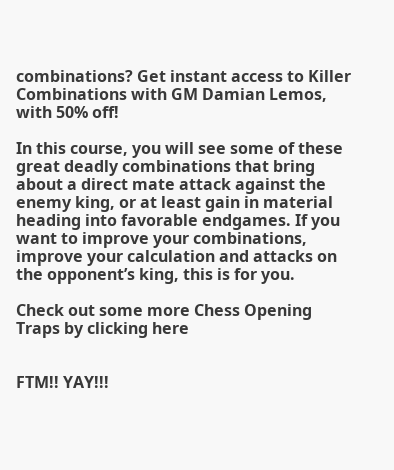combinations? Get instant access to Killer Combinations with GM Damian Lemos, with 50% off!

In this course, you will see some of these great deadly combinations that bring about a direct mate attack against the enemy king, or at least gain in material heading into favorable endgames. If you want to improve your combinations, improve your calculation and attacks on the opponent’s king, this is for you.

Check out some more Chess Opening Traps by clicking here


FTM!! YAY!!!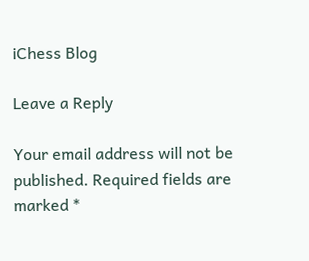iChess Blog

Leave a Reply

Your email address will not be published. Required fields are marked *